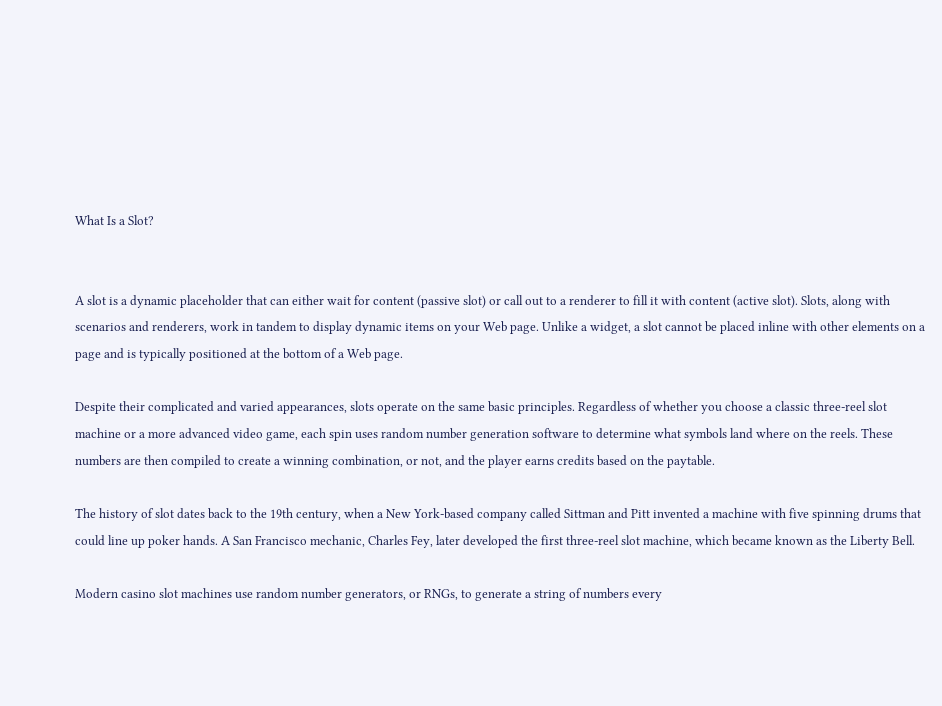What Is a Slot?


A slot is a dynamic placeholder that can either wait for content (passive slot) or call out to a renderer to fill it with content (active slot). Slots, along with scenarios and renderers, work in tandem to display dynamic items on your Web page. Unlike a widget, a slot cannot be placed inline with other elements on a page and is typically positioned at the bottom of a Web page.

Despite their complicated and varied appearances, slots operate on the same basic principles. Regardless of whether you choose a classic three-reel slot machine or a more advanced video game, each spin uses random number generation software to determine what symbols land where on the reels. These numbers are then compiled to create a winning combination, or not, and the player earns credits based on the paytable.

The history of slot dates back to the 19th century, when a New York-based company called Sittman and Pitt invented a machine with five spinning drums that could line up poker hands. A San Francisco mechanic, Charles Fey, later developed the first three-reel slot machine, which became known as the Liberty Bell.

Modern casino slot machines use random number generators, or RNGs, to generate a string of numbers every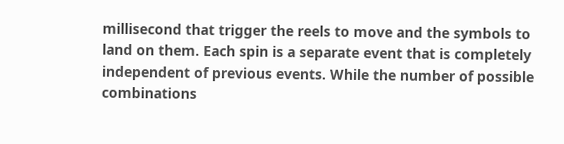millisecond that trigger the reels to move and the symbols to land on them. Each spin is a separate event that is completely independent of previous events. While the number of possible combinations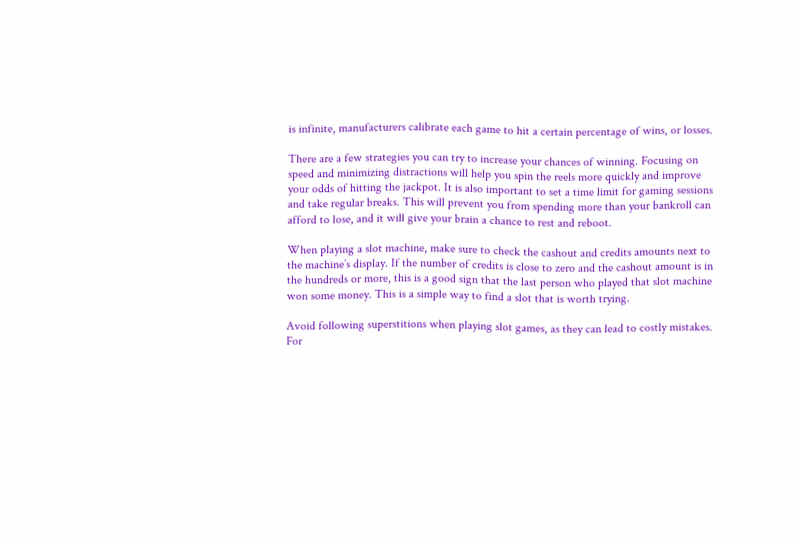is infinite, manufacturers calibrate each game to hit a certain percentage of wins, or losses.

There are a few strategies you can try to increase your chances of winning. Focusing on speed and minimizing distractions will help you spin the reels more quickly and improve your odds of hitting the jackpot. It is also important to set a time limit for gaming sessions and take regular breaks. This will prevent you from spending more than your bankroll can afford to lose, and it will give your brain a chance to rest and reboot.

When playing a slot machine, make sure to check the cashout and credits amounts next to the machine’s display. If the number of credits is close to zero and the cashout amount is in the hundreds or more, this is a good sign that the last person who played that slot machine won some money. This is a simple way to find a slot that is worth trying.

Avoid following superstitions when playing slot games, as they can lead to costly mistakes. For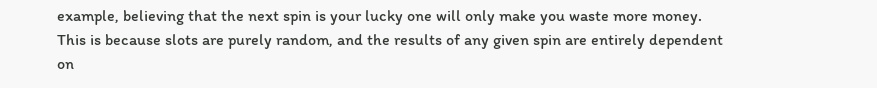example, believing that the next spin is your lucky one will only make you waste more money. This is because slots are purely random, and the results of any given spin are entirely dependent on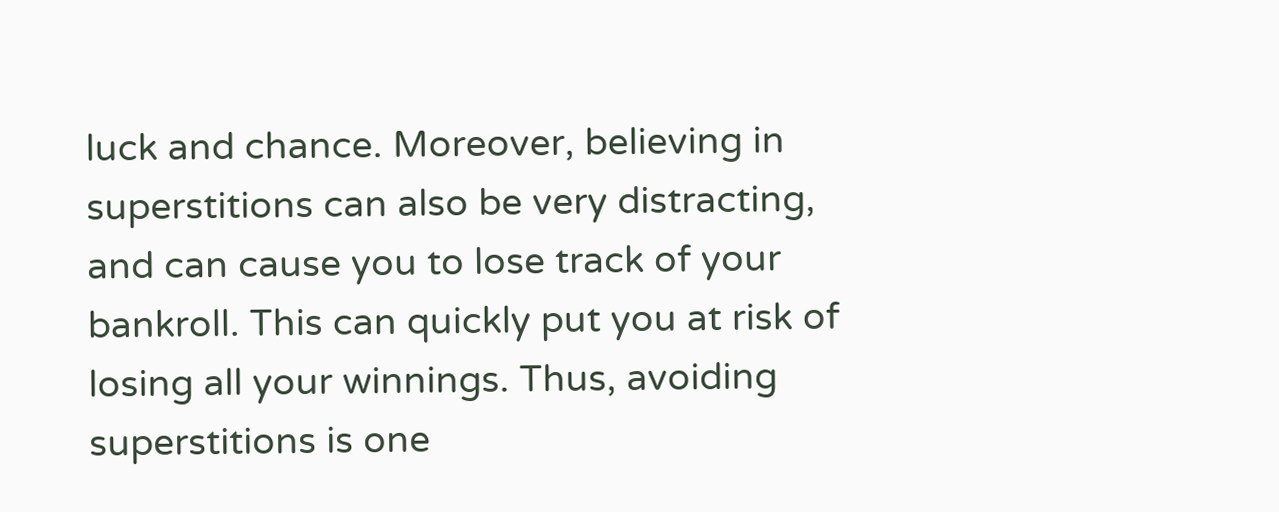luck and chance. Moreover, believing in superstitions can also be very distracting, and can cause you to lose track of your bankroll. This can quickly put you at risk of losing all your winnings. Thus, avoiding superstitions is one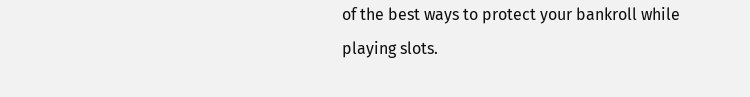of the best ways to protect your bankroll while playing slots.